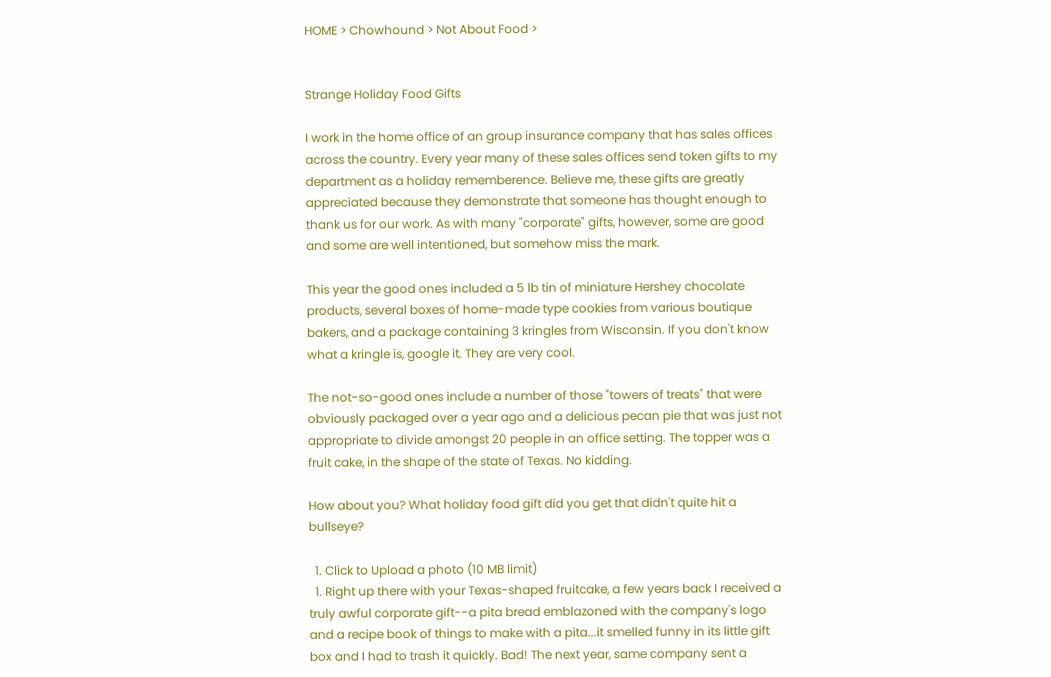HOME > Chowhound > Not About Food >


Strange Holiday Food Gifts

I work in the home office of an group insurance company that has sales offices across the country. Every year many of these sales offices send token gifts to my department as a holiday rememberence. Believe me, these gifts are greatly appreciated because they demonstrate that someone has thought enough to thank us for our work. As with many "corporate" gifts, however, some are good and some are well intentioned, but somehow miss the mark.

This year the good ones included a 5 lb tin of miniature Hershey chocolate products, several boxes of home-made type cookies from various boutique bakers, and a package containing 3 kringles from Wisconsin. If you don't know what a kringle is, google it. They are very cool.

The not-so-good ones include a number of those "towers of treats" that were obviously packaged over a year ago and a delicious pecan pie that was just not appropriate to divide amongst 20 people in an office setting. The topper was a fruit cake, in the shape of the state of Texas. No kidding.

How about you? What holiday food gift did you get that didn't quite hit a bullseye?

  1. Click to Upload a photo (10 MB limit)
  1. Right up there with your Texas-shaped fruitcake, a few years back I received a truly awful corporate gift--a pita bread emblazoned with the company's logo and a recipe book of things to make with a pita...it smelled funny in its little gift box and I had to trash it quickly. Bad! The next year, same company sent a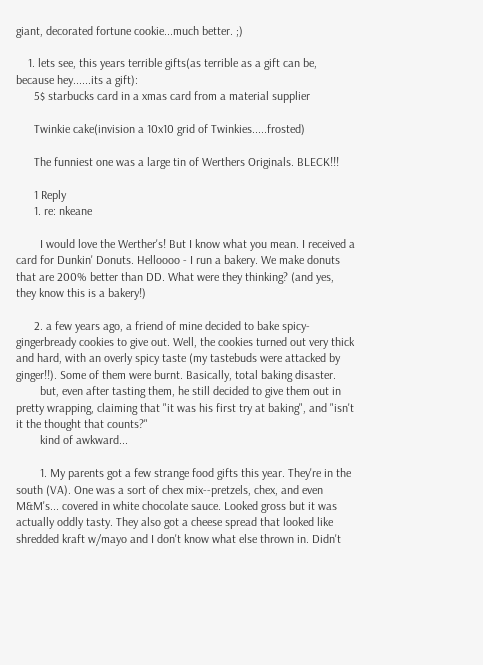giant, decorated fortune cookie...much better. ;)

    1. lets see, this years terrible gifts(as terrible as a gift can be, because hey......its a gift):
      5$ starbucks card in a xmas card from a material supplier

      Twinkie cake(invision a 10x10 grid of Twinkies.....frosted)

      The funniest one was a large tin of Werthers Originals. BLECK!!!

      1 Reply
      1. re: nkeane

        I would love the Werther's! But I know what you mean. I received a card for Dunkin' Donuts. Helloooo - I run a bakery. We make donuts that are 200% better than DD. What were they thinking? (and yes, they know this is a bakery!)

      2. a few years ago, a friend of mine decided to bake spicy-gingerbready cookies to give out. Well, the cookies turned out very thick and hard, with an overly spicy taste (my tastebuds were attacked by ginger!!). Some of them were burnt. Basically, total baking disaster.
        but, even after tasting them, he still decided to give them out in pretty wrapping, claiming that "it was his first try at baking", and "isn't it the thought that counts?"
        kind of awkward...

        1. My parents got a few strange food gifts this year. They're in the south (VA). One was a sort of chex mix--pretzels, chex, and even M&M's... covered in white chocolate sauce. Looked gross but it was actually oddly tasty. They also got a cheese spread that looked like shredded kraft w/mayo and I don't know what else thrown in. Didn't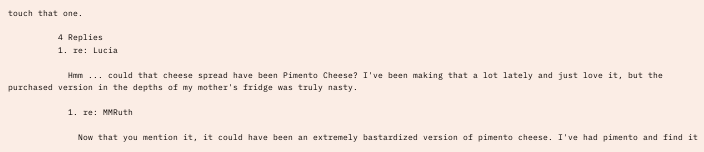touch that one.

          4 Replies
          1. re: Lucia

            Hmm ... could that cheese spread have been Pimento Cheese? I've been making that a lot lately and just love it, but the purchased version in the depths of my mother's fridge was truly nasty.

            1. re: MMRuth

              Now that you mention it, it could have been an extremely bastardized version of pimento cheese. I've had pimento and find it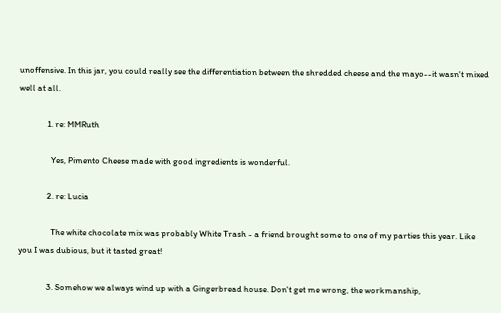unoffensive. In this jar, you could really see the differentiation between the shredded cheese and the mayo--it wasn't mixed well at all.

              1. re: MMRuth

                Yes, Pimento Cheese made with good ingredients is wonderful.

              2. re: Lucia

                The white chocolate mix was probably White Trash - a friend brought some to one of my parties this year. Like you I was dubious, but it tasted great!

              3. Somehow we always wind up with a Gingerbread house. Don't get me wrong, the workmanship,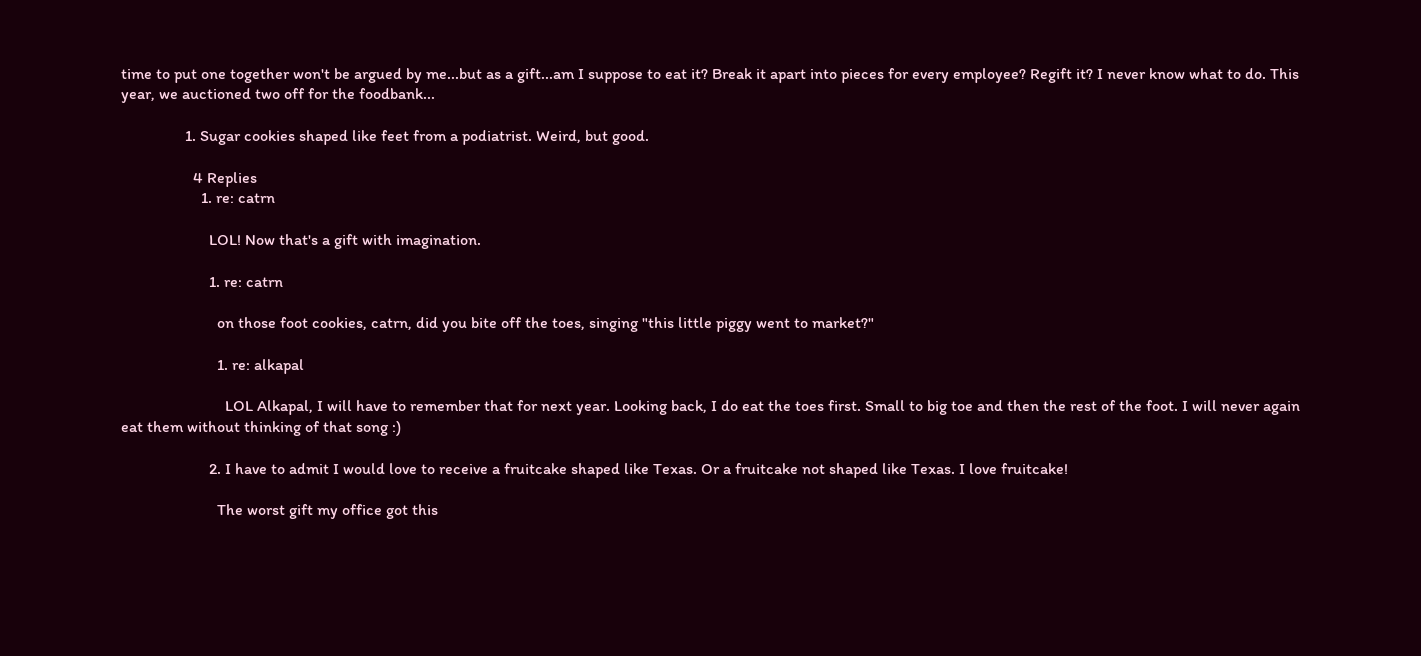time to put one together won't be argued by me...but as a gift...am I suppose to eat it? Break it apart into pieces for every employee? Regift it? I never know what to do. This year, we auctioned two off for the foodbank...

                1. Sugar cookies shaped like feet from a podiatrist. Weird, but good.

                  4 Replies
                    1. re: catrn

                      LOL! Now that's a gift with imagination.

                      1. re: catrn

                        on those foot cookies, catrn, did you bite off the toes, singing "this little piggy went to market?"

                        1. re: alkapal

                          LOL Alkapal, I will have to remember that for next year. Looking back, I do eat the toes first. Small to big toe and then the rest of the foot. I will never again eat them without thinking of that song :)

                      2. I have to admit I would love to receive a fruitcake shaped like Texas. Or a fruitcake not shaped like Texas. I love fruitcake!

                        The worst gift my office got this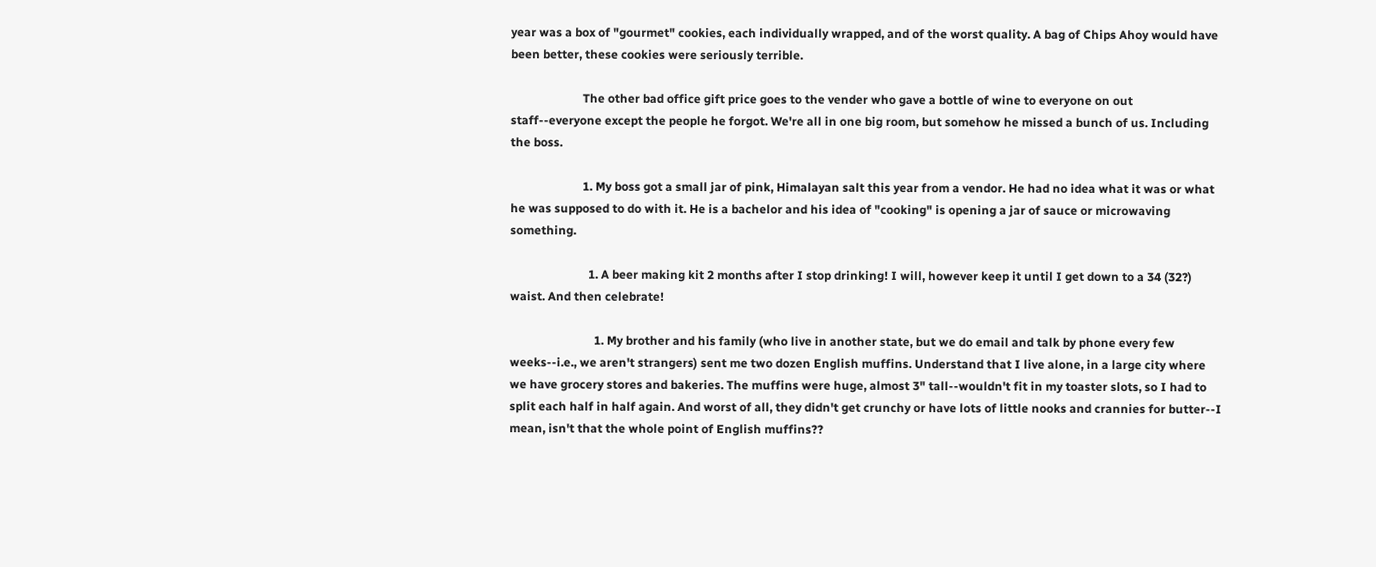year was a box of "gourmet" cookies, each individually wrapped, and of the worst quality. A bag of Chips Ahoy would have been better, these cookies were seriously terrible.

                        The other bad office gift price goes to the vender who gave a bottle of wine to everyone on out staff--everyone except the people he forgot. We're all in one big room, but somehow he missed a bunch of us. Including the boss.

                        1. My boss got a small jar of pink, Himalayan salt this year from a vendor. He had no idea what it was or what he was supposed to do with it. He is a bachelor and his idea of "cooking" is opening a jar of sauce or microwaving something.

                          1. A beer making kit 2 months after I stop drinking! I will, however keep it until I get down to a 34 (32?) waist. And then celebrate!

                            1. My brother and his family (who live in another state, but we do email and talk by phone every few weeks--i.e., we aren't strangers) sent me two dozen English muffins. Understand that I live alone, in a large city where we have grocery stores and bakeries. The muffins were huge, almost 3" tall--wouldn't fit in my toaster slots, so I had to split each half in half again. And worst of all, they didn't get crunchy or have lots of little nooks and crannies for butter--I mean, isn't that the whole point of English muffins??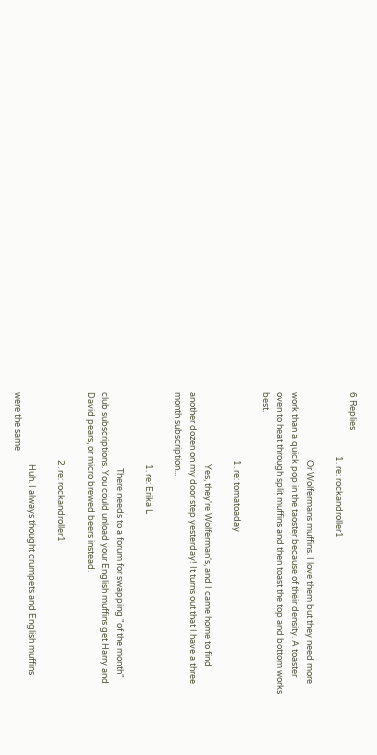6 Replies
                                1. re: rockandroller1

                                  Or Wolfermans muffins. I love them but they need more work than a quick pop in the taoster because of their density. A toaster oven to heat through split muffins and then toast the top and bottom works best.

                                  1. re: tomatoaday

                                    Yes, they're Wolferman's, and I came home to find another dozen on my door step yesterday! It turns out that I have a three month subscription...

                                    1. re: Erika L

                                      There needs to a forum for swapping "of the month" club subscriptions. You could unload your English muffins get Harry and David pears, or micro brewed beers instead.

                                  2. re: rockandroller1

                                    Huh. I always thought crumpets and English muffins were the same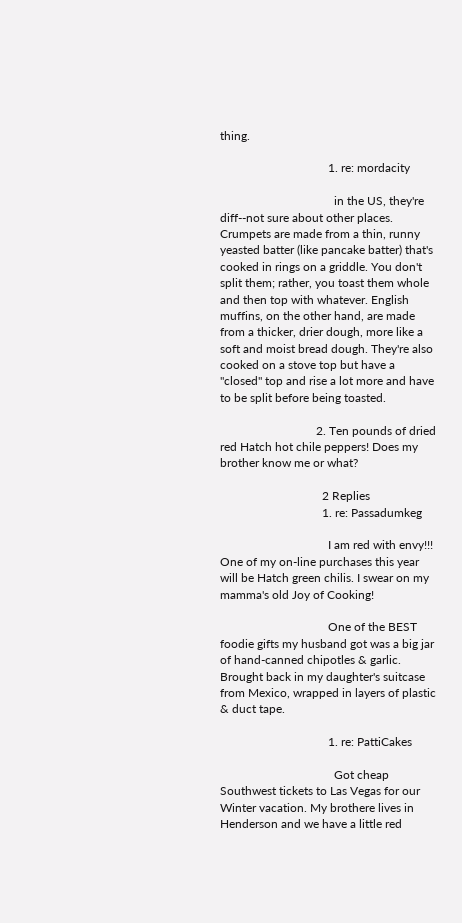thing.

                                    1. re: mordacity

                                      in the US, they're diff--not sure about other places. Crumpets are made from a thin, runny yeasted batter (like pancake batter) that's cooked in rings on a griddle. You don't split them; rather, you toast them whole and then top with whatever. English muffins, on the other hand, are made from a thicker, drier dough, more like a soft and moist bread dough. They're also cooked on a stove top but have a "closed" top and rise a lot more and have to be split before being toasted.

                                2. Ten pounds of dried red Hatch hot chile peppers! Does my brother know me or what?

                                  2 Replies
                                  1. re: Passadumkeg

                                    I am red with envy!!! One of my on-line purchases this year will be Hatch green chilis. I swear on my mamma's old Joy of Cooking!

                                    One of the BEST foodie gifts my husband got was a big jar of hand-canned chipotles & garlic. Brought back in my daughter's suitcase from Mexico, wrapped in layers of plastic & duct tape.

                                    1. re: PattiCakes

                                      Got cheap Southwest tickets to Las Vegas for our Winter vacation. My brothere lives in Henderson and we have a little red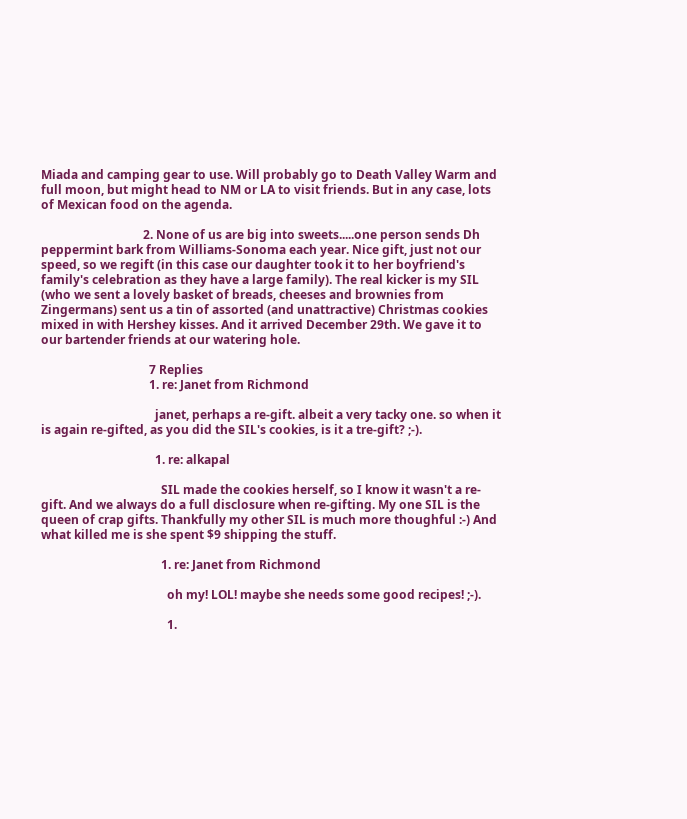Miada and camping gear to use. Will probably go to Death Valley Warm and full moon, but might head to NM or LA to visit friends. But in any case, lots of Mexican food on the agenda.

                                  2. None of us are big into sweets.....one person sends Dh peppermint bark from Williams-Sonoma each year. Nice gift, just not our speed, so we regift (in this case our daughter took it to her boyfriend's family's celebration as they have a large family). The real kicker is my SIL (who we sent a lovely basket of breads, cheeses and brownies from Zingermans) sent us a tin of assorted (and unattractive) Christmas cookies mixed in with Hershey kisses. And it arrived December 29th. We gave it to our bartender friends at our watering hole.

                                    7 Replies
                                    1. re: Janet from Richmond

                                      janet, perhaps a re-gift. albeit a very tacky one. so when it is again re-gifted, as you did the SIL's cookies, is it a tre-gift? ;-).

                                      1. re: alkapal

                                        SIL made the cookies herself, so I know it wasn't a re-gift. And we always do a full disclosure when re-gifting. My one SIL is the queen of crap gifts. Thankfully my other SIL is much more thoughful :-) And what killed me is she spent $9 shipping the stuff.

                                        1. re: Janet from Richmond

                                          oh my! LOL! maybe she needs some good recipes! ;-).

                                          1.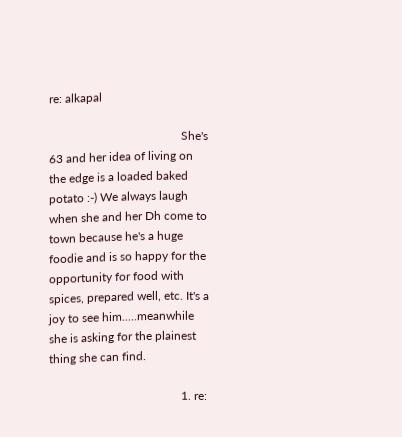re: alkapal

                                            She's 63 and her idea of living on the edge is a loaded baked potato :-) We always laugh when she and her Dh come to town because he's a huge foodie and is so happy for the opportunity for food with spices, prepared well, etc. It's a joy to see him.....meanwhile she is asking for the plainest thing she can find.

                                            1. re: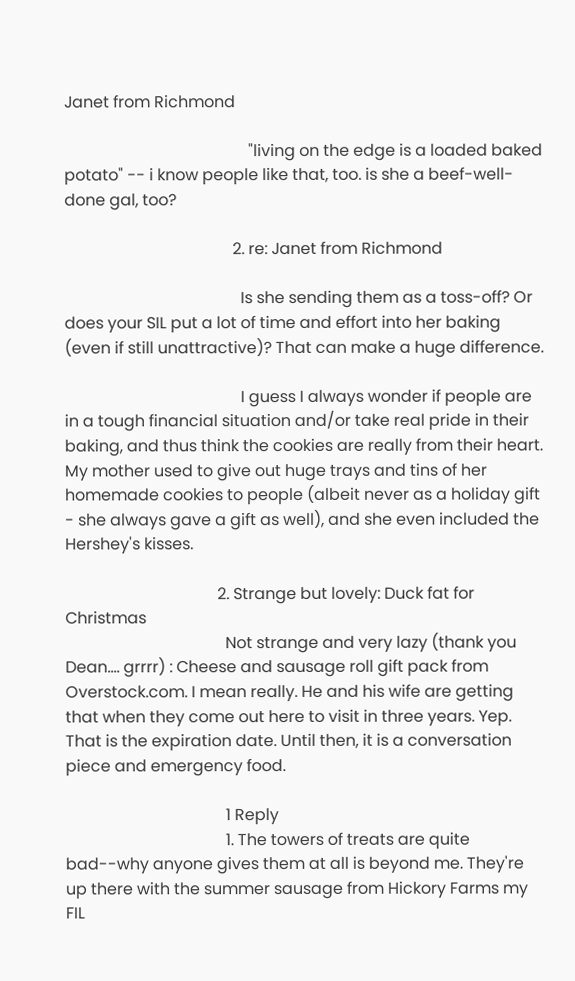Janet from Richmond

                                              "living on the edge is a loaded baked potato" -- i know people like that, too. is she a beef-well-done gal, too?

                                          2. re: Janet from Richmond

                                            Is she sending them as a toss-off? Or does your SIL put a lot of time and effort into her baking (even if still unattractive)? That can make a huge difference.

                                            I guess I always wonder if people are in a tough financial situation and/or take real pride in their baking, and thus think the cookies are really from their heart. My mother used to give out huge trays and tins of her homemade cookies to people (albeit never as a holiday gift - she always gave a gift as well), and she even included the Hershey's kisses.

                                      2. Strange but lovely: Duck fat for Christmas
                                        Not strange and very lazy (thank you Dean.... grrrr) : Cheese and sausage roll gift pack from Overstock.com. I mean really. He and his wife are getting that when they come out here to visit in three years. Yep. That is the expiration date. Until then, it is a conversation piece and emergency food.

                                        1 Reply
                                        1. The towers of treats are quite bad--why anyone gives them at all is beyond me. They're up there with the summer sausage from Hickory Farms my FIL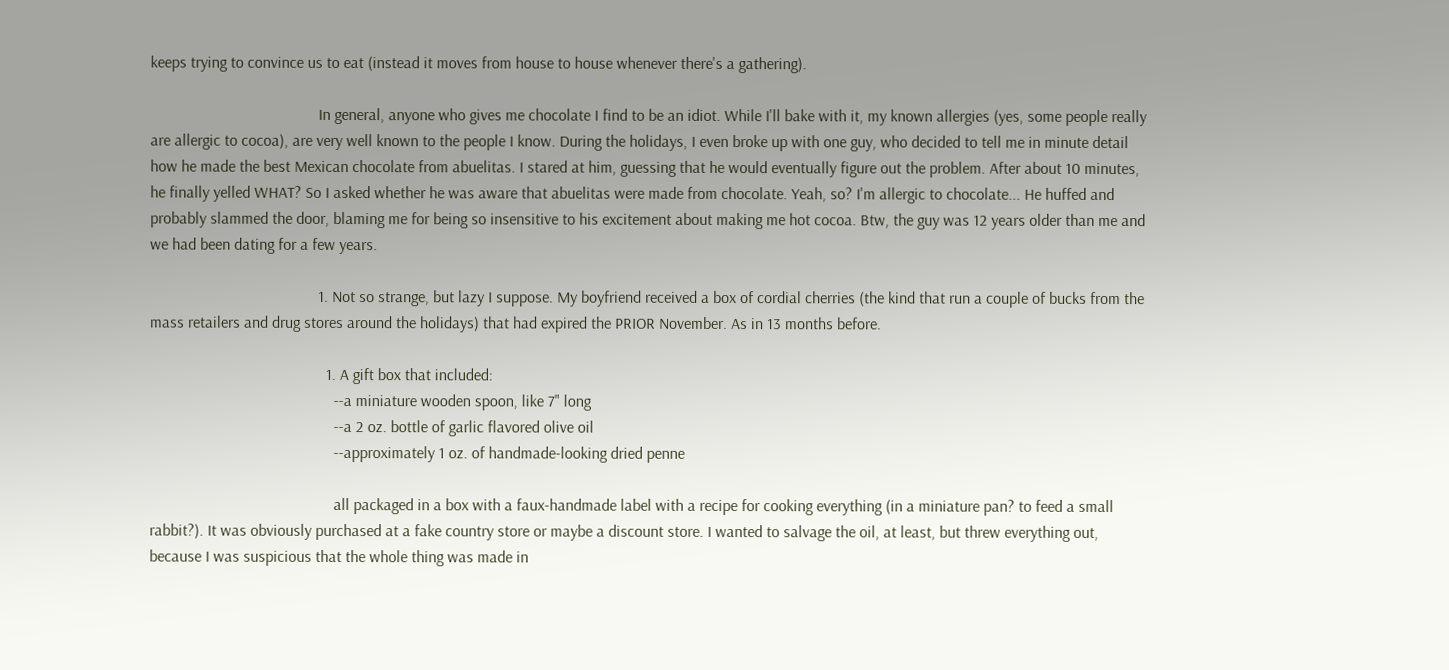keeps trying to convince us to eat (instead it moves from house to house whenever there's a gathering).

                                          In general, anyone who gives me chocolate I find to be an idiot. While I'll bake with it, my known allergies (yes, some people really are allergic to cocoa), are very well known to the people I know. During the holidays, I even broke up with one guy, who decided to tell me in minute detail how he made the best Mexican chocolate from abuelitas. I stared at him, guessing that he would eventually figure out the problem. After about 10 minutes, he finally yelled WHAT? So I asked whether he was aware that abuelitas were made from chocolate. Yeah, so? I'm allergic to chocolate... He huffed and probably slammed the door, blaming me for being so insensitive to his excitement about making me hot cocoa. Btw, the guy was 12 years older than me and we had been dating for a few years.

                                          1. Not so strange, but lazy I suppose. My boyfriend received a box of cordial cherries (the kind that run a couple of bucks from the mass retailers and drug stores around the holidays) that had expired the PRIOR November. As in 13 months before.

                                            1. A gift box that included:
                                              --a miniature wooden spoon, like 7" long
                                              --a 2 oz. bottle of garlic flavored olive oil
                                              --approximately 1 oz. of handmade-looking dried penne

                                              all packaged in a box with a faux-handmade label with a recipe for cooking everything (in a miniature pan? to feed a small rabbit?). It was obviously purchased at a fake country store or maybe a discount store. I wanted to salvage the oil, at least, but threw everything out, because I was suspicious that the whole thing was made in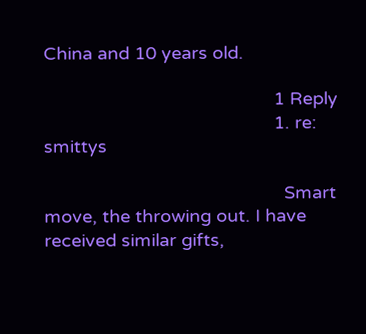China and 10 years old.

                                              1 Reply
                                              1. re: smittys

                                                Smart move, the throwing out. I have received similar gifts,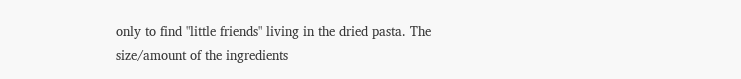only to find "little friends" living in the dried pasta. The size/amount of the ingredients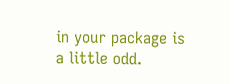in your package is a little odd.